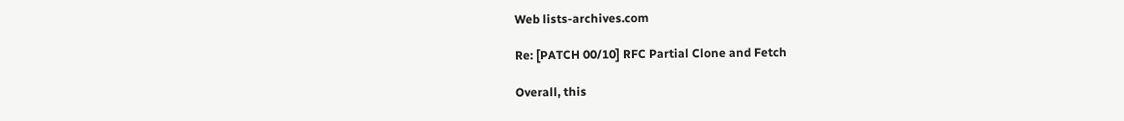Web lists-archives.com

Re: [PATCH 00/10] RFC Partial Clone and Fetch

Overall, this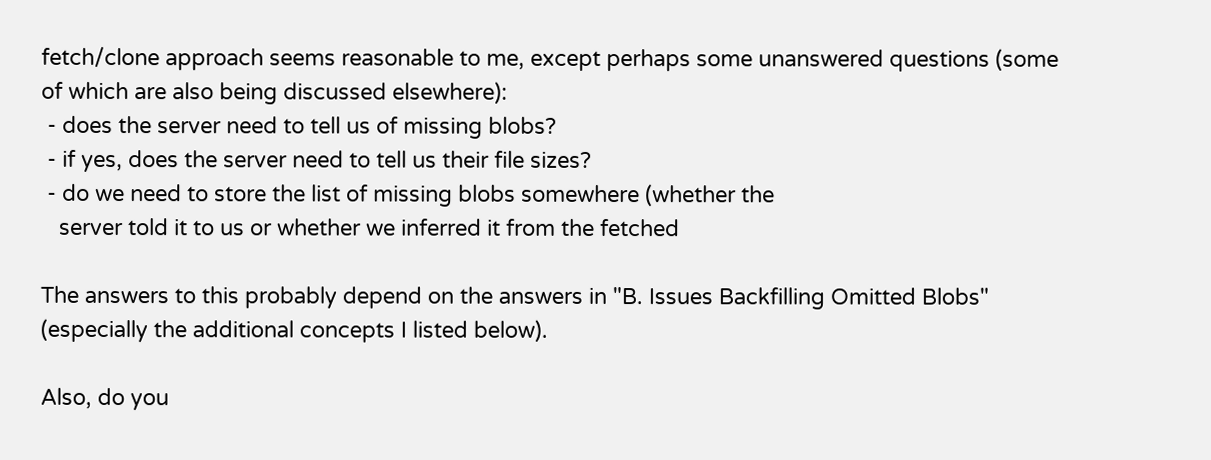fetch/clone approach seems reasonable to me, except perhaps some unanswered questions (some of which are also being discussed elsewhere):
 - does the server need to tell us of missing blobs?
 - if yes, does the server need to tell us their file sizes?
 - do we need to store the list of missing blobs somewhere (whether the
   server told it to us or whether we inferred it from the fetched

The answers to this probably depend on the answers in "B. Issues Backfilling Omitted Blobs" (especially the additional concepts I listed below).

Also, do you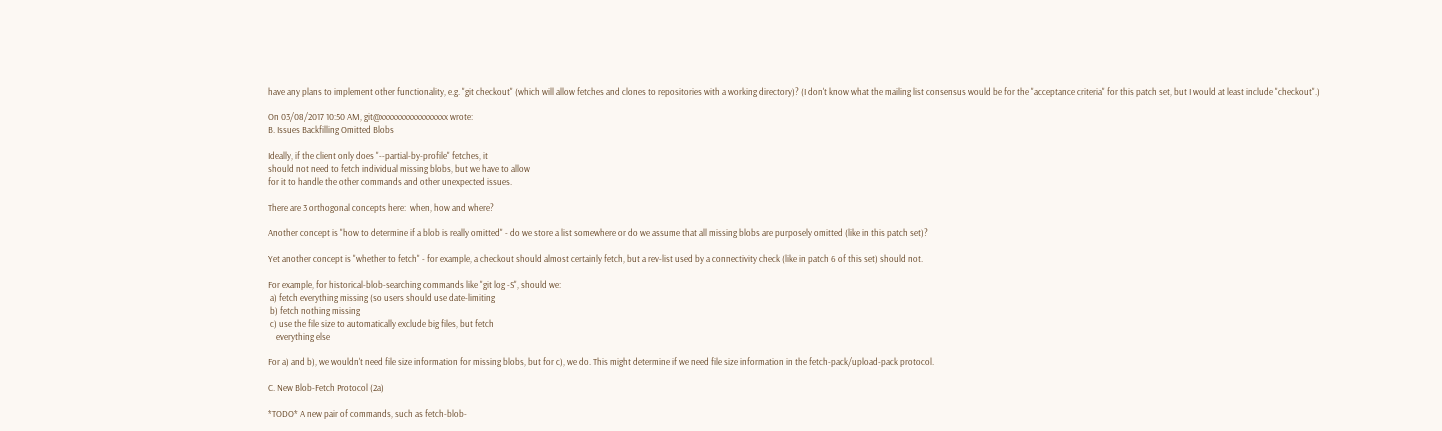have any plans to implement other functionality, e.g. "git checkout" (which will allow fetches and clones to repositories with a working directory)? (I don't know what the mailing list consensus would be for the "acceptance criteria" for this patch set, but I would at least include "checkout".)

On 03/08/2017 10:50 AM, git@xxxxxxxxxxxxxxxxx wrote:
B. Issues Backfilling Omitted Blobs

Ideally, if the client only does "--partial-by-profile" fetches, it
should not need to fetch individual missing blobs, but we have to allow
for it to handle the other commands and other unexpected issues.

There are 3 orthogonal concepts here:  when, how and where?

Another concept is "how to determine if a blob is really omitted" - do we store a list somewhere or do we assume that all missing blobs are purposely omitted (like in this patch set)?

Yet another concept is "whether to fetch" - for example, a checkout should almost certainly fetch, but a rev-list used by a connectivity check (like in patch 6 of this set) should not.

For example, for historical-blob-searching commands like "git log -S", should we:
 a) fetch everything missing (so users should use date-limiting
 b) fetch nothing missing
 c) use the file size to automatically exclude big files, but fetch
    everything else

For a) and b), we wouldn't need file size information for missing blobs, but for c), we do. This might determine if we need file size information in the fetch-pack/upload-pack protocol.

C. New Blob-Fetch Protocol (2a)

*TODO* A new pair of commands, such as fetch-blob-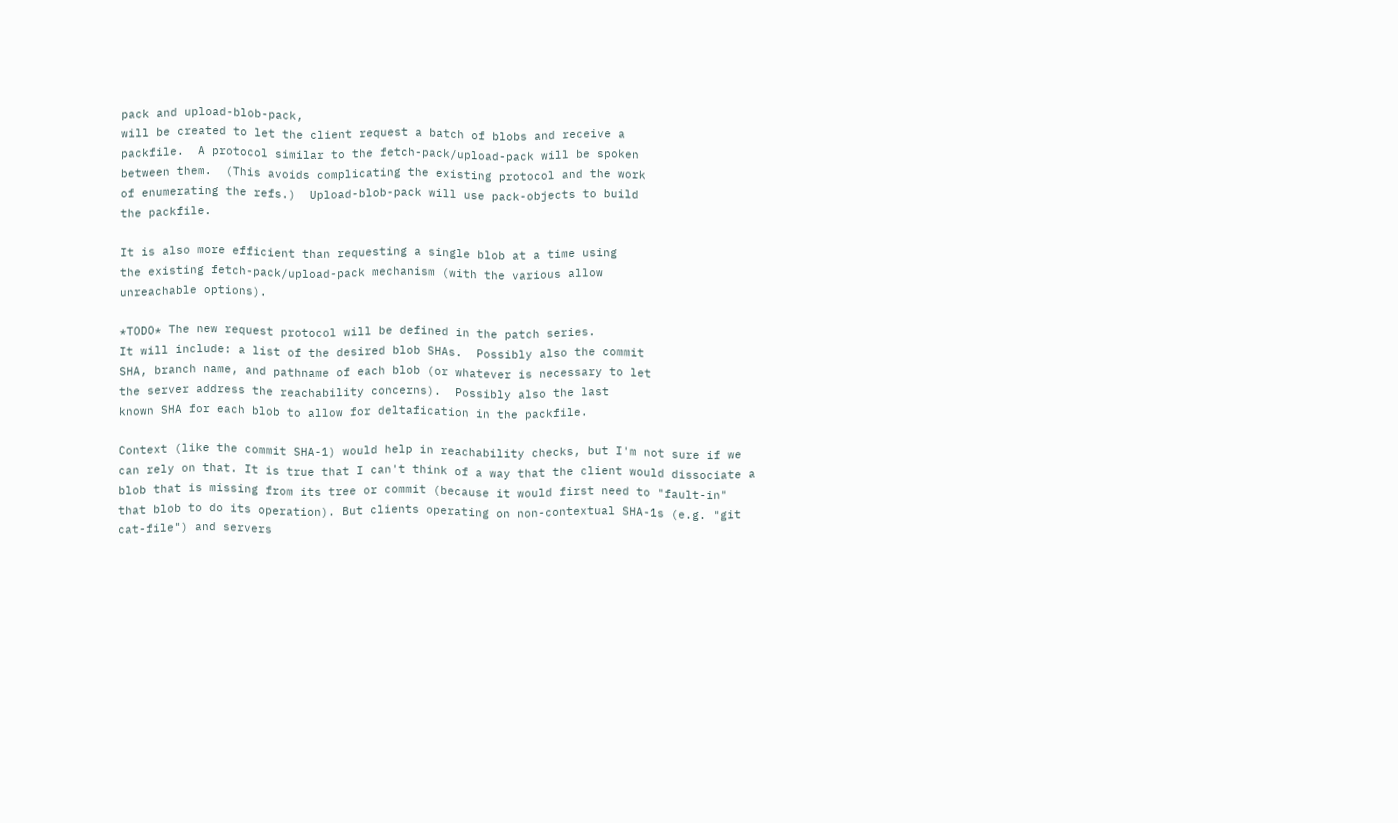pack and upload-blob-pack,
will be created to let the client request a batch of blobs and receive a
packfile.  A protocol similar to the fetch-pack/upload-pack will be spoken
between them.  (This avoids complicating the existing protocol and the work
of enumerating the refs.)  Upload-blob-pack will use pack-objects to build
the packfile.

It is also more efficient than requesting a single blob at a time using
the existing fetch-pack/upload-pack mechanism (with the various allow
unreachable options).

*TODO* The new request protocol will be defined in the patch series.
It will include: a list of the desired blob SHAs.  Possibly also the commit
SHA, branch name, and pathname of each blob (or whatever is necessary to let
the server address the reachability concerns).  Possibly also the last
known SHA for each blob to allow for deltafication in the packfile.

Context (like the commit SHA-1) would help in reachability checks, but I'm not sure if we can rely on that. It is true that I can't think of a way that the client would dissociate a blob that is missing from its tree or commit (because it would first need to "fault-in" that blob to do its operation). But clients operating on non-contextual SHA-1s (e.g. "git cat-file") and servers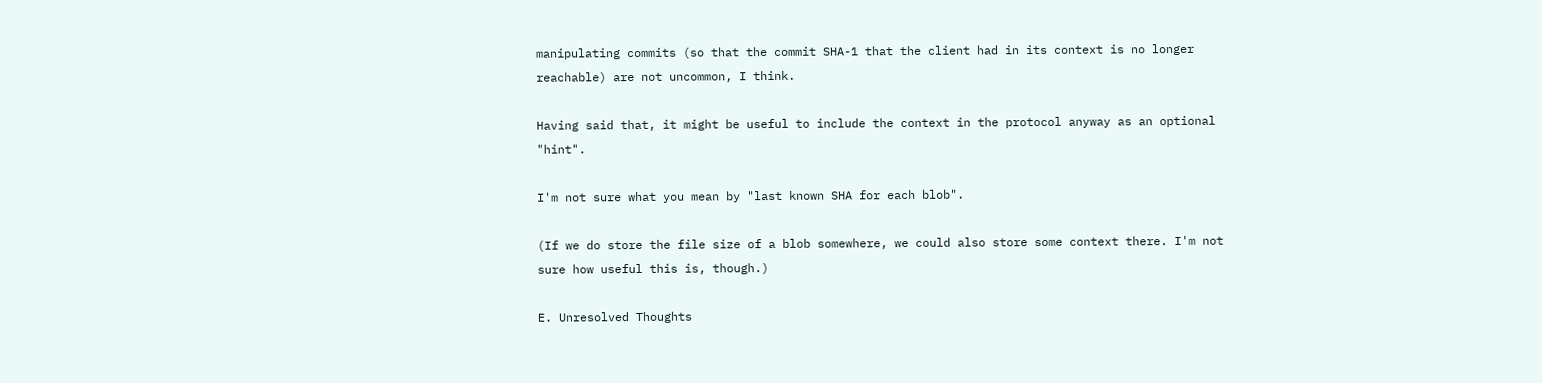manipulating commits (so that the commit SHA-1 that the client had in its context is no longer reachable) are not uncommon, I think.

Having said that, it might be useful to include the context in the protocol anyway as an optional "hint".

I'm not sure what you mean by "last known SHA for each blob".

(If we do store the file size of a blob somewhere, we could also store some context there. I'm not sure how useful this is, though.)

E. Unresolved Thoughts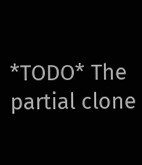*TODO* The partial clone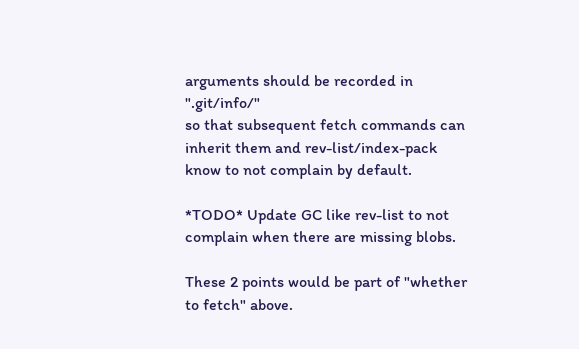arguments should be recorded in ".git/info/"
so that subsequent fetch commands can inherit them and rev-list/index-pack
know to not complain by default.

*TODO* Update GC like rev-list to not complain when there are missing blobs.

These 2 points would be part of "whether to fetch" above.